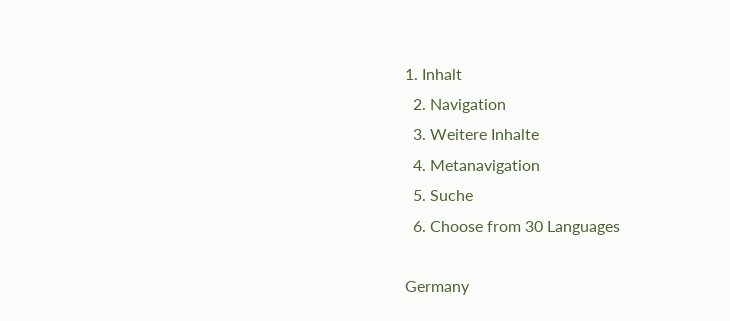1. Inhalt
  2. Navigation
  3. Weitere Inhalte
  4. Metanavigation
  5. Suche
  6. Choose from 30 Languages

Germany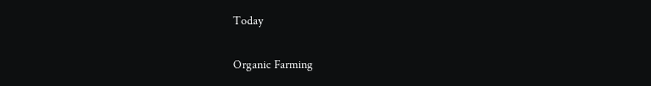Today

Organic Farming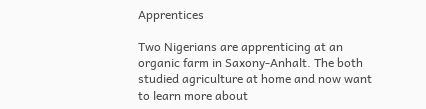Apprentices

Two Nigerians are apprenticing at an organic farm in Saxony-Anhalt. The both studied agriculture at home and now want to learn more about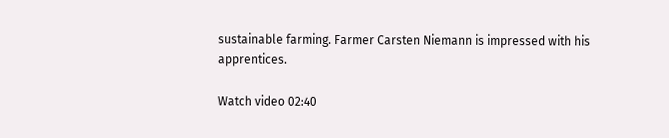sustainable farming. Farmer Carsten Niemann is impressed with his apprentices.

Watch video 02:40